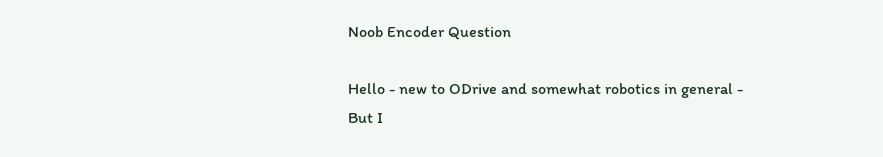Noob Encoder Question

Hello - new to ODrive and somewhat robotics in general -
But I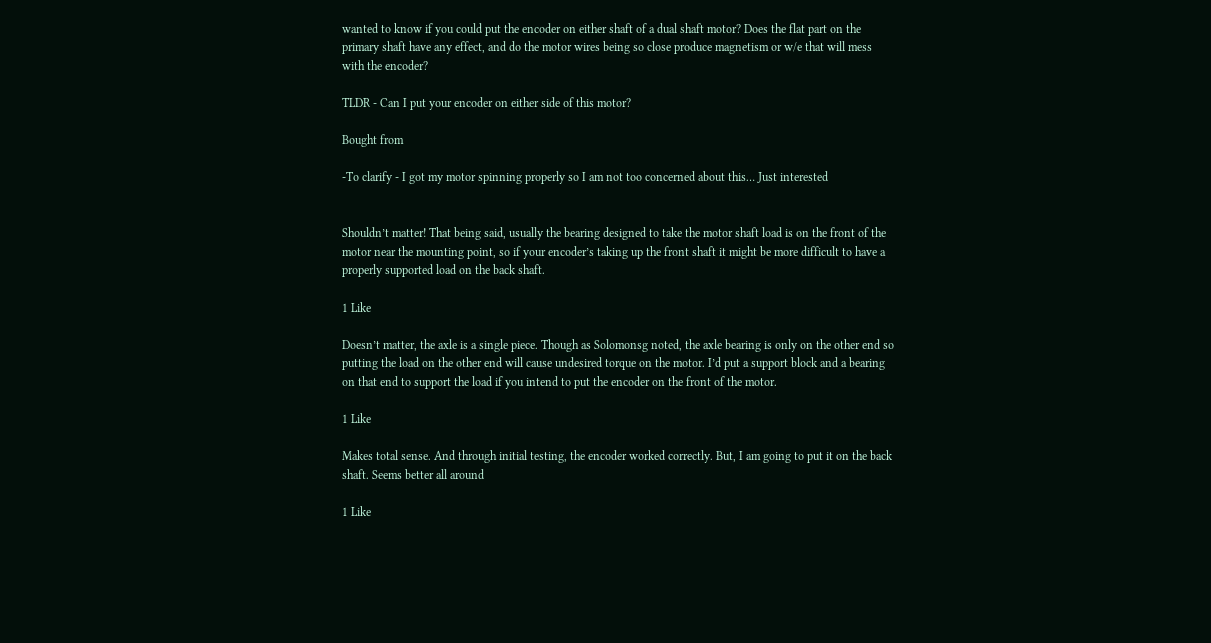wanted to know if you could put the encoder on either shaft of a dual shaft motor? Does the flat part on the primary shaft have any effect, and do the motor wires being so close produce magnetism or w/e that will mess with the encoder?

TLDR - Can I put your encoder on either side of this motor?

Bought from

-To clarify - I got my motor spinning properly so I am not too concerned about this… Just interested


Shouldn’t matter! That being said, usually the bearing designed to take the motor shaft load is on the front of the motor near the mounting point, so if your encoder’s taking up the front shaft it might be more difficult to have a properly supported load on the back shaft.

1 Like

Doesn’t matter, the axle is a single piece. Though as Solomonsg noted, the axle bearing is only on the other end so putting the load on the other end will cause undesired torque on the motor. I’d put a support block and a bearing on that end to support the load if you intend to put the encoder on the front of the motor.

1 Like

Makes total sense. And through initial testing, the encoder worked correctly. But, I am going to put it on the back shaft. Seems better all around

1 Like